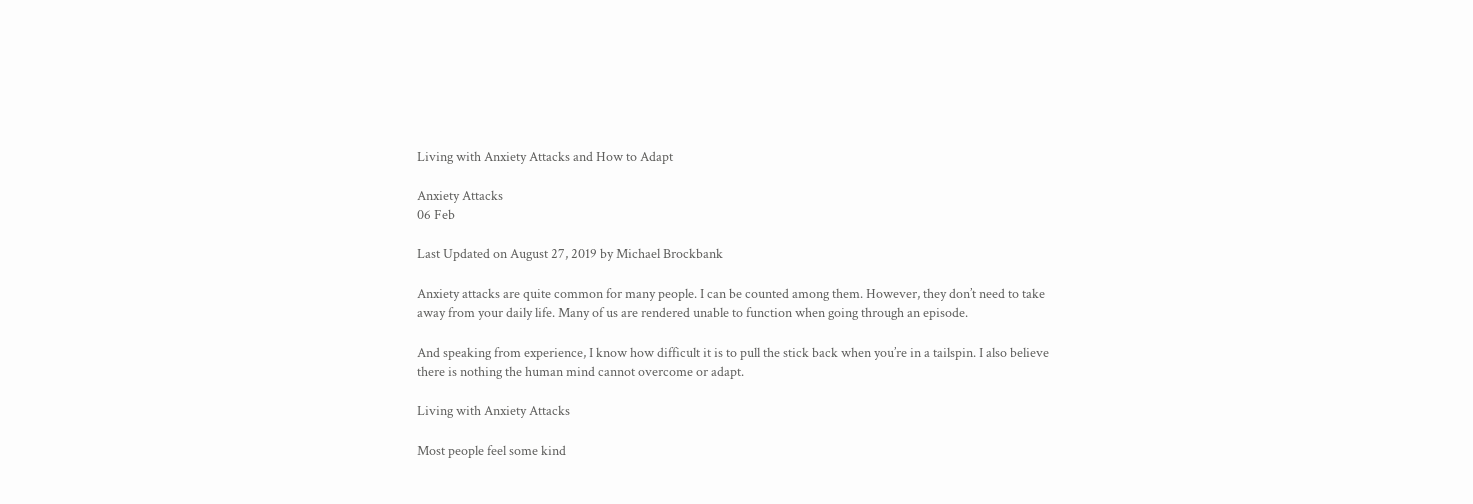Living with Anxiety Attacks and How to Adapt

Anxiety Attacks
06 Feb

Last Updated on August 27, 2019 by Michael Brockbank

Anxiety attacks are quite common for many people. I can be counted among them. However, they don’t need to take away from your daily life. Many of us are rendered unable to function when going through an episode.

And speaking from experience, I know how difficult it is to pull the stick back when you’re in a tailspin. I also believe there is nothing the human mind cannot overcome or adapt.

Living with Anxiety Attacks

Most people feel some kind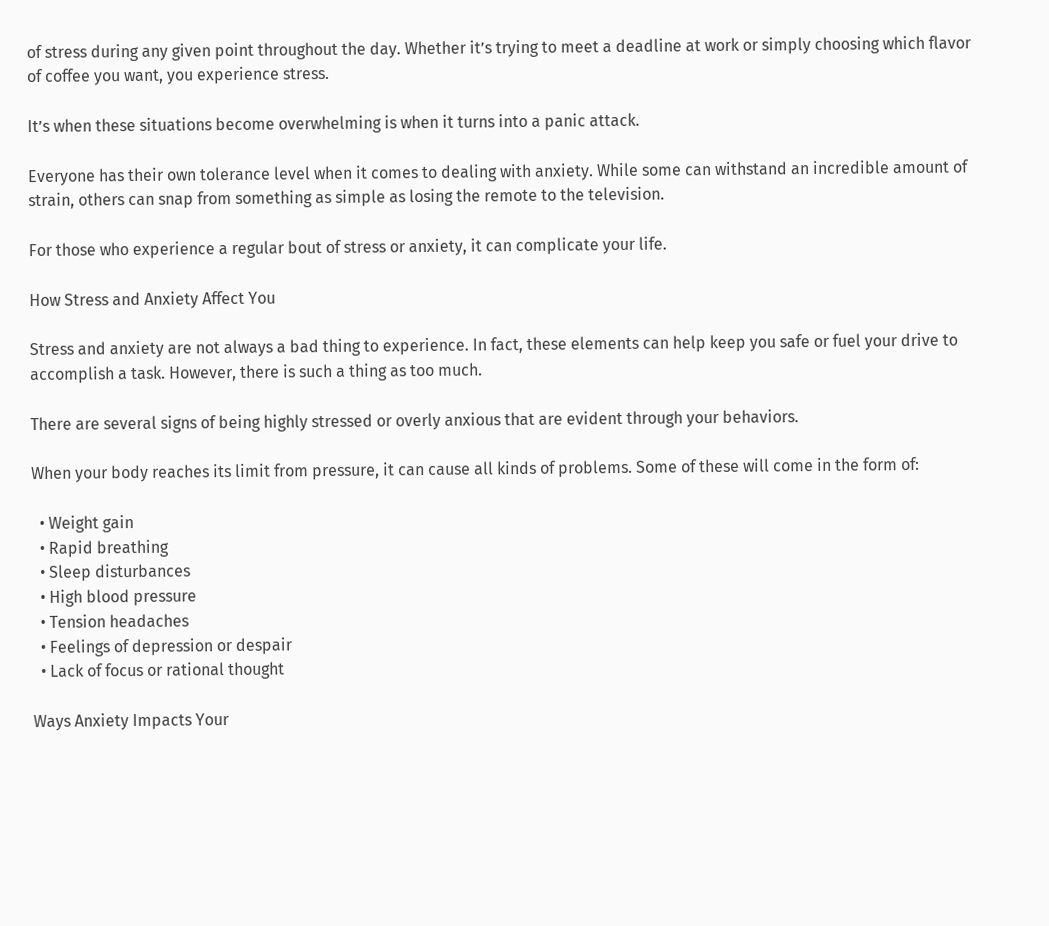of stress during any given point throughout the day. Whether it’s trying to meet a deadline at work or simply choosing which flavor of coffee you want, you experience stress.

It’s when these situations become overwhelming is when it turns into a panic attack.

Everyone has their own tolerance level when it comes to dealing with anxiety. While some can withstand an incredible amount of strain, others can snap from something as simple as losing the remote to the television.

For those who experience a regular bout of stress or anxiety, it can complicate your life.

How Stress and Anxiety Affect You

Stress and anxiety are not always a bad thing to experience. In fact, these elements can help keep you safe or fuel your drive to accomplish a task. However, there is such a thing as too much.

There are several signs of being highly stressed or overly anxious that are evident through your behaviors.

When your body reaches its limit from pressure, it can cause all kinds of problems. Some of these will come in the form of:

  • Weight gain
  • Rapid breathing
  • Sleep disturbances
  • High blood pressure
  • Tension headaches
  • Feelings of depression or despair
  • Lack of focus or rational thought

Ways Anxiety Impacts Your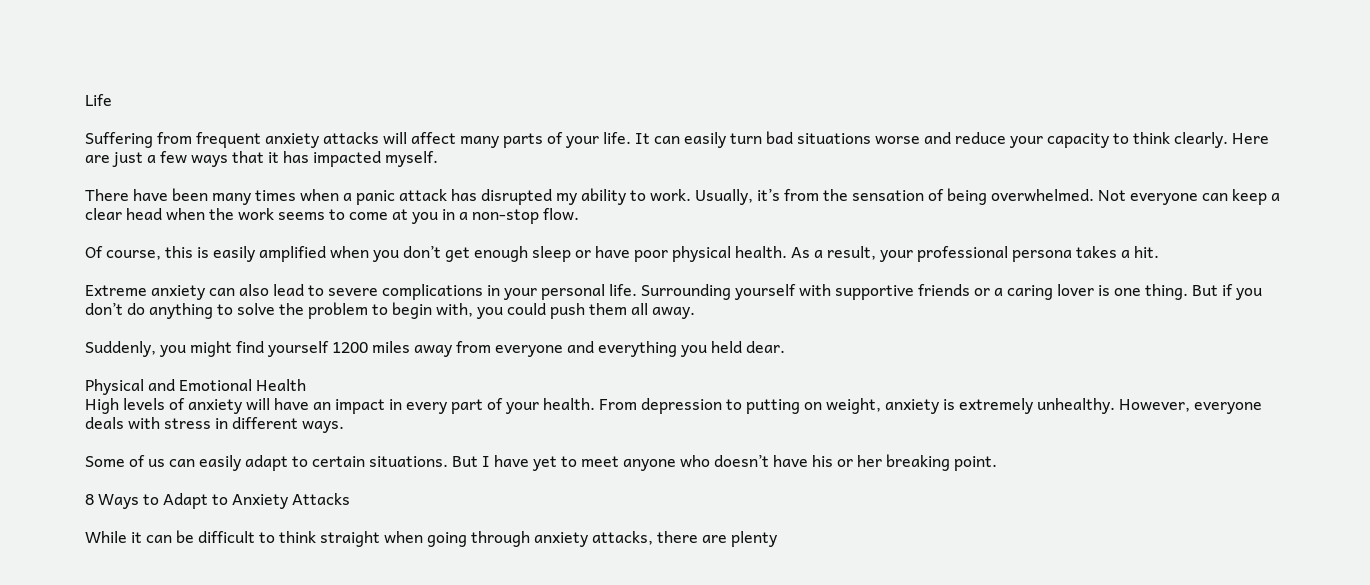Life

Suffering from frequent anxiety attacks will affect many parts of your life. It can easily turn bad situations worse and reduce your capacity to think clearly. Here are just a few ways that it has impacted myself.

There have been many times when a panic attack has disrupted my ability to work. Usually, it’s from the sensation of being overwhelmed. Not everyone can keep a clear head when the work seems to come at you in a non-stop flow.

Of course, this is easily amplified when you don’t get enough sleep or have poor physical health. As a result, your professional persona takes a hit.

Extreme anxiety can also lead to severe complications in your personal life. Surrounding yourself with supportive friends or a caring lover is one thing. But if you don’t do anything to solve the problem to begin with, you could push them all away.

Suddenly, you might find yourself 1200 miles away from everyone and everything you held dear.

Physical and Emotional Health
High levels of anxiety will have an impact in every part of your health. From depression to putting on weight, anxiety is extremely unhealthy. However, everyone deals with stress in different ways.

Some of us can easily adapt to certain situations. But I have yet to meet anyone who doesn’t have his or her breaking point.

8 Ways to Adapt to Anxiety Attacks

While it can be difficult to think straight when going through anxiety attacks, there are plenty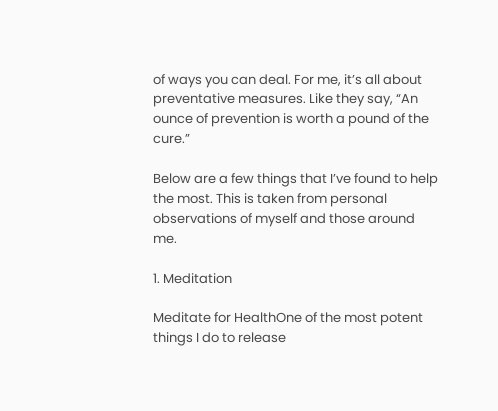of ways you can deal. For me, it’s all about preventative measures. Like they say, “An ounce of prevention is worth a pound of the cure.”

Below are a few things that I’ve found to help the most. This is taken from personal observations of myself and those around me.

1. Meditation

Meditate for HealthOne of the most potent things I do to release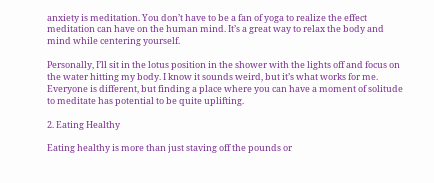anxiety is meditation. You don’t have to be a fan of yoga to realize the effect meditation can have on the human mind. It’s a great way to relax the body and mind while centering yourself.

Personally, I’ll sit in the lotus position in the shower with the lights off and focus on the water hitting my body. I know it sounds weird, but it’s what works for me. Everyone is different, but finding a place where you can have a moment of solitude to meditate has potential to be quite uplifting.

2. Eating Healthy

Eating healthy is more than just staving off the pounds or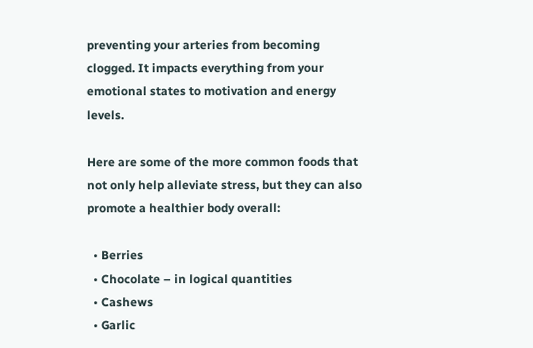preventing your arteries from becoming clogged. It impacts everything from your emotional states to motivation and energy levels.

Here are some of the more common foods that not only help alleviate stress, but they can also promote a healthier body overall:

  • Berries
  • Chocolate – in logical quantities
  • Cashews
  • Garlic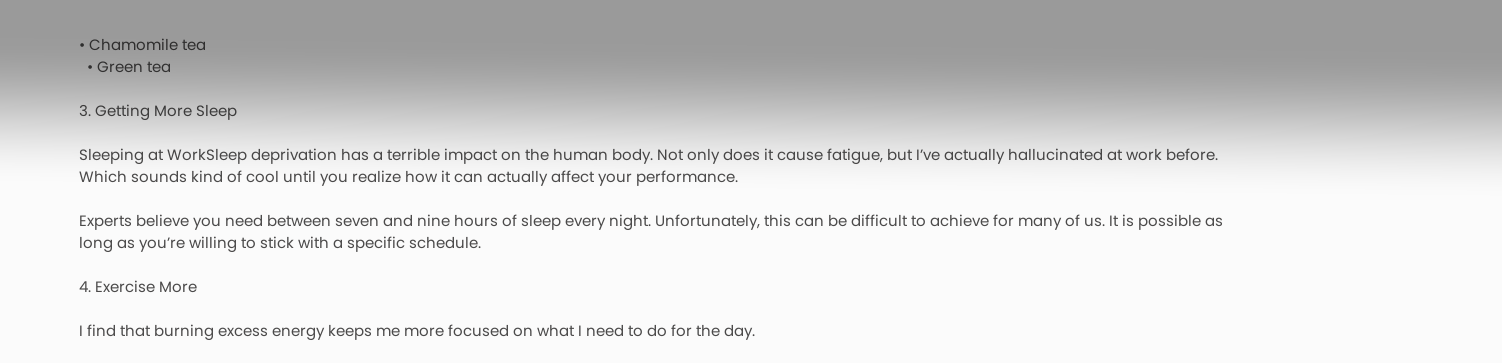• Chamomile tea
  • Green tea

3. Getting More Sleep

Sleeping at WorkSleep deprivation has a terrible impact on the human body. Not only does it cause fatigue, but I’ve actually hallucinated at work before. Which sounds kind of cool until you realize how it can actually affect your performance.

Experts believe you need between seven and nine hours of sleep every night. Unfortunately, this can be difficult to achieve for many of us. It is possible as long as you’re willing to stick with a specific schedule.

4. Exercise More

I find that burning excess energy keeps me more focused on what I need to do for the day.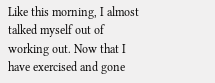Like this morning, I almost talked myself out of working out. Now that I have exercised and gone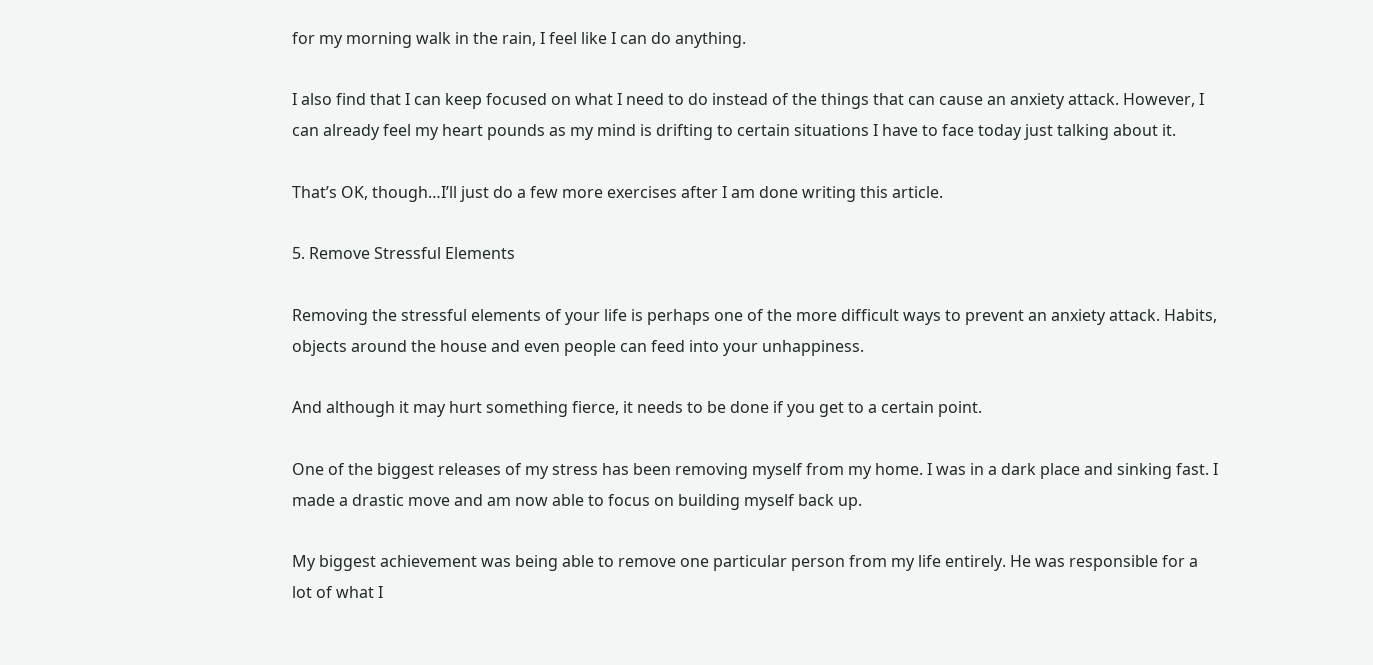for my morning walk in the rain, I feel like I can do anything.

I also find that I can keep focused on what I need to do instead of the things that can cause an anxiety attack. However, I can already feel my heart pounds as my mind is drifting to certain situations I have to face today just talking about it.

That’s OK, though…I’ll just do a few more exercises after I am done writing this article.

5. Remove Stressful Elements

Removing the stressful elements of your life is perhaps one of the more difficult ways to prevent an anxiety attack. Habits, objects around the house and even people can feed into your unhappiness.

And although it may hurt something fierce, it needs to be done if you get to a certain point.

One of the biggest releases of my stress has been removing myself from my home. I was in a dark place and sinking fast. I made a drastic move and am now able to focus on building myself back up.

My biggest achievement was being able to remove one particular person from my life entirely. He was responsible for a lot of what I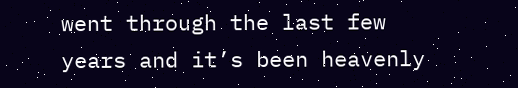went through the last few years and it’s been heavenly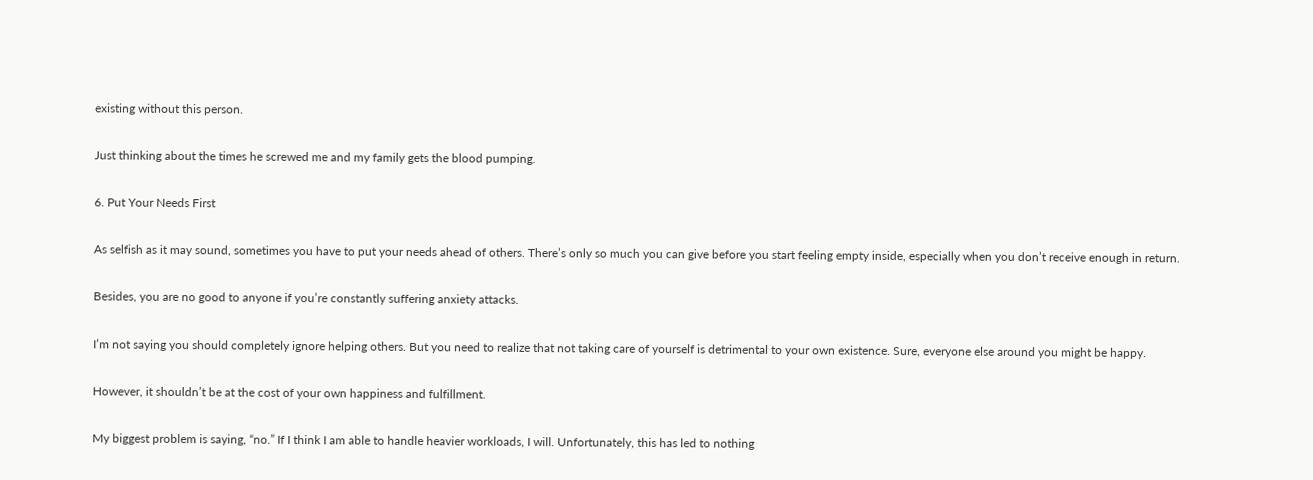existing without this person.

Just thinking about the times he screwed me and my family gets the blood pumping.

6. Put Your Needs First

As selfish as it may sound, sometimes you have to put your needs ahead of others. There’s only so much you can give before you start feeling empty inside, especially when you don’t receive enough in return.

Besides, you are no good to anyone if you’re constantly suffering anxiety attacks.

I’m not saying you should completely ignore helping others. But you need to realize that not taking care of yourself is detrimental to your own existence. Sure, everyone else around you might be happy.

However, it shouldn’t be at the cost of your own happiness and fulfillment.

My biggest problem is saying, “no.” If I think I am able to handle heavier workloads, I will. Unfortunately, this has led to nothing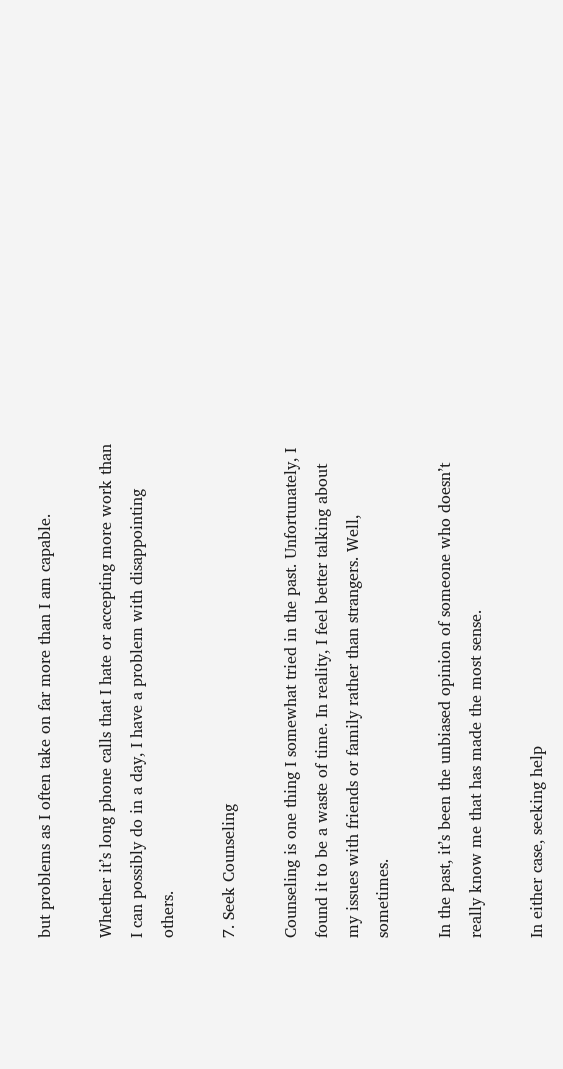but problems as I often take on far more than I am capable.

Whether it’s long phone calls that I hate or accepting more work than I can possibly do in a day, I have a problem with disappointing others.

7. Seek Counseling

Counseling is one thing I somewhat tried in the past. Unfortunately, I found it to be a waste of time. In reality, I feel better talking about my issues with friends or family rather than strangers. Well, sometimes.

In the past, it’s been the unbiased opinion of someone who doesn’t really know me that has made the most sense.

In either case, seeking help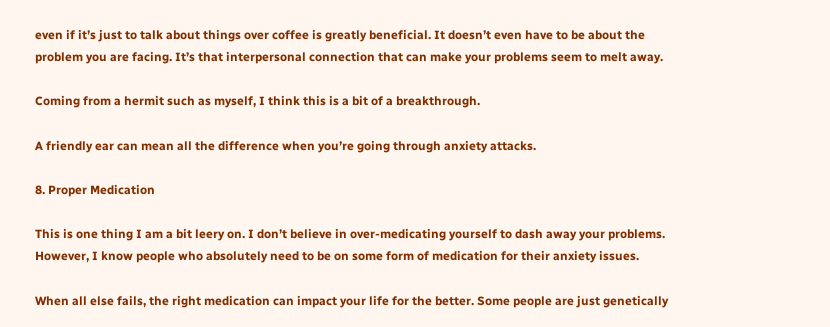even if it’s just to talk about things over coffee is greatly beneficial. It doesn’t even have to be about the problem you are facing. It’s that interpersonal connection that can make your problems seem to melt away.

Coming from a hermit such as myself, I think this is a bit of a breakthrough.

A friendly ear can mean all the difference when you’re going through anxiety attacks.

8. Proper Medication

This is one thing I am a bit leery on. I don’t believe in over-medicating yourself to dash away your problems. However, I know people who absolutely need to be on some form of medication for their anxiety issues.

When all else fails, the right medication can impact your life for the better. Some people are just genetically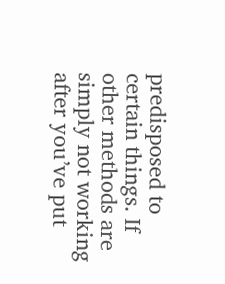predisposed to certain things. If other methods are simply not working after you’ve put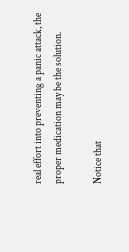real effort into preventing a panic attack, the proper medication may be the solution.

Notice that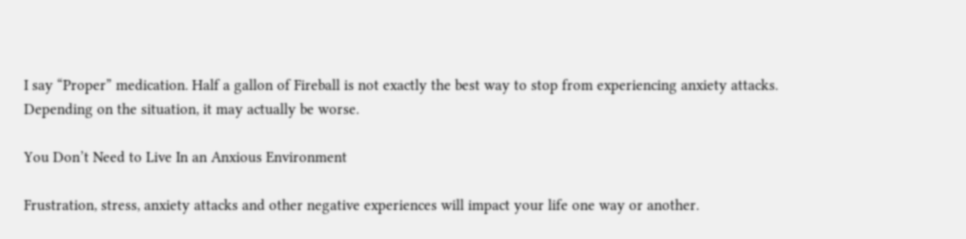I say “Proper” medication. Half a gallon of Fireball is not exactly the best way to stop from experiencing anxiety attacks. Depending on the situation, it may actually be worse.

You Don’t Need to Live In an Anxious Environment

Frustration, stress, anxiety attacks and other negative experiences will impact your life one way or another.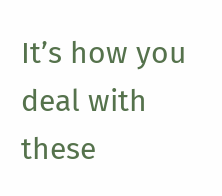It’s how you deal with these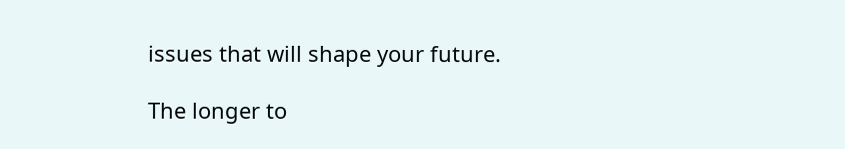issues that will shape your future.

The longer to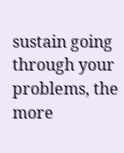sustain going through your problems, the more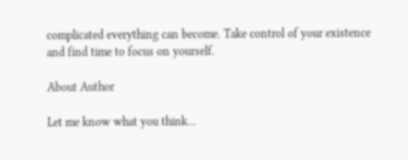complicated everything can become. Take control of your existence and find time to focus on yourself.

About Author

Let me know what you think...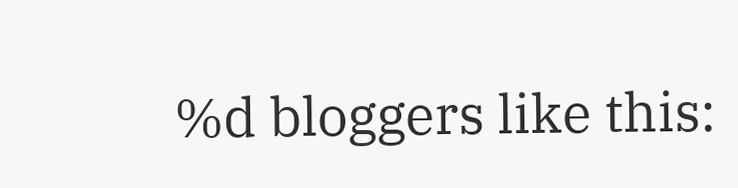%d bloggers like this: